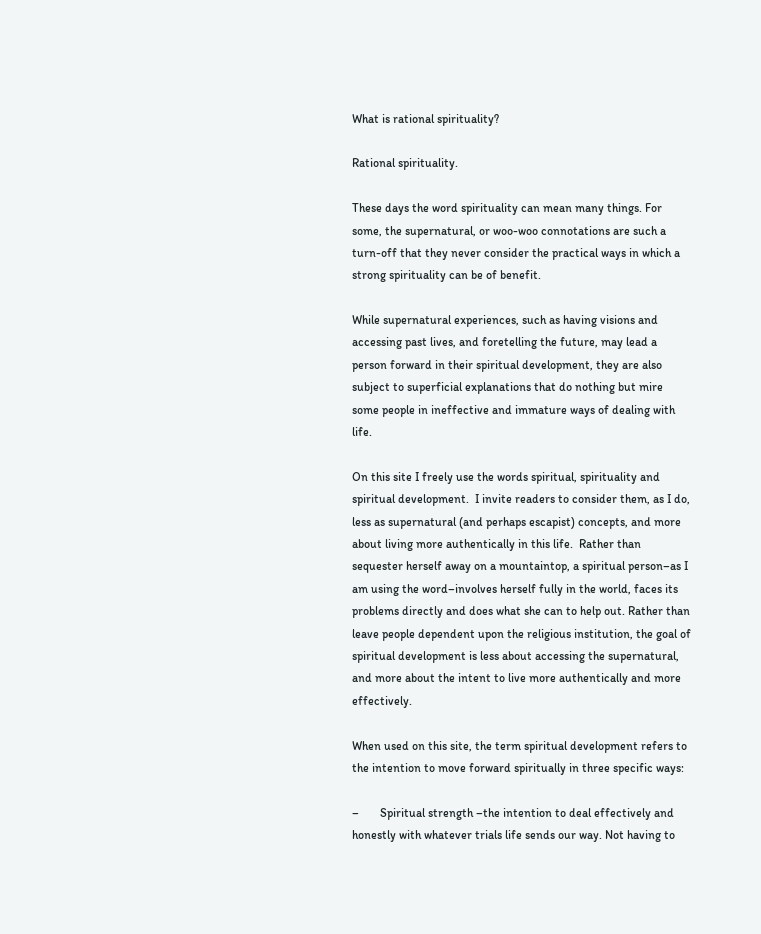What is rational spirituality?

Rational spirituality.

These days the word spirituality can mean many things. For some, the supernatural, or woo-woo connotations are such a turn-off that they never consider the practical ways in which a strong spirituality can be of benefit.

While supernatural experiences, such as having visions and accessing past lives, and foretelling the future, may lead a person forward in their spiritual development, they are also subject to superficial explanations that do nothing but mire some people in ineffective and immature ways of dealing with life.

On this site I freely use the words spiritual, spirituality and spiritual development.  I invite readers to consider them, as I do, less as supernatural (and perhaps escapist) concepts, and more about living more authentically in this life.  Rather than sequester herself away on a mountaintop, a spiritual person–as I am using the word–involves herself fully in the world, faces its problems directly and does what she can to help out. Rather than leave people dependent upon the religious institution, the goal of spiritual development is less about accessing the supernatural, and more about the intent to live more authentically and more effectively.

When used on this site, the term spiritual development refers to the intention to move forward spiritually in three specific ways:

–       Spiritual strength –the intention to deal effectively and honestly with whatever trials life sends our way. Not having to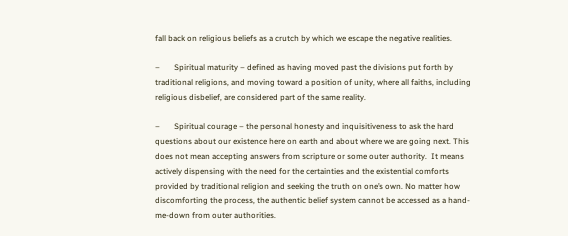fall back on religious beliefs as a crutch by which we escape the negative realities.

–       Spiritual maturity – defined as having moved past the divisions put forth by traditional religions, and moving toward a position of unity, where all faiths, including religious disbelief, are considered part of the same reality.

–       Spiritual courage – the personal honesty and inquisitiveness to ask the hard questions about our existence here on earth and about where we are going next. This does not mean accepting answers from scripture or some outer authority.  It means actively dispensing with the need for the certainties and the existential comforts provided by traditional religion and seeking the truth on one’s own. No matter how discomforting the process, the authentic belief system cannot be accessed as a hand-me-down from outer authorities.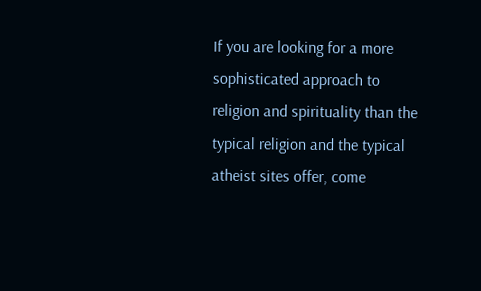If you are looking for a more sophisticated approach to religion and spirituality than the typical religion and the typical atheist sites offer, come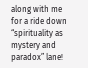along with me for a ride down “spirituality as mystery and paradox” lane!